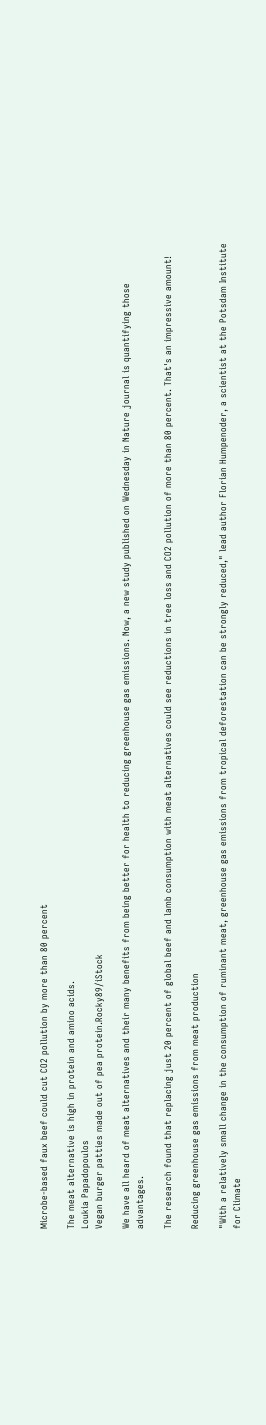Microbe-based faux beef could cut CO2 pollution by more than 80 percent

The meat alternative is high in protein and amino acids.
Loukia Papadopoulos
Vegan burger patties made out of pea protein.Rocky89/iStock

We have all heard of meat alternatives and their many benefits from being better for health to reducing greenhouse gas emissions. Now, a new study published on Wednesday in Nature journal is quantifying those advantages.

The research found that replacing just 20 percent of global beef and lamb consumption with meat alternatives could see reductions in tree loss and CO2 pollution of more than 80 percent. That's an impressive amount!

Reducing greenhouse gas emissions from meat production

"With a relatively small change in the consumption of ruminant meat, greenhouse gas emissions from tropical deforestation can be strongly reduced," lead author Florian Humpenoder, a scientist at the Potsdam Institute for Climate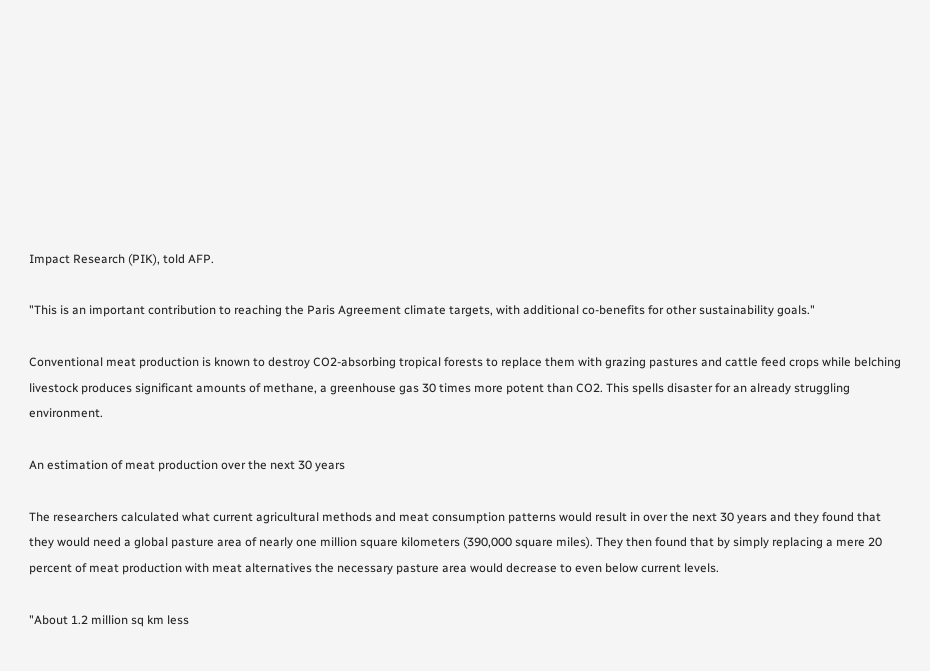Impact Research (PIK), told AFP.

"This is an important contribution to reaching the Paris Agreement climate targets, with additional co-benefits for other sustainability goals."

Conventional meat production is known to destroy CO2-absorbing tropical forests to replace them with grazing pastures and cattle feed crops while belching livestock produces significant amounts of methane, a greenhouse gas 30 times more potent than CO2. This spells disaster for an already struggling environment.

An estimation of meat production over the next 30 years

The researchers calculated what current agricultural methods and meat consumption patterns would result in over the next 30 years and they found that they would need a global pasture area of nearly one million square kilometers (390,000 square miles). They then found that by simply replacing a mere 20 percent of meat production with meat alternatives the necessary pasture area would decrease to even below current levels.

"About 1.2 million sq km less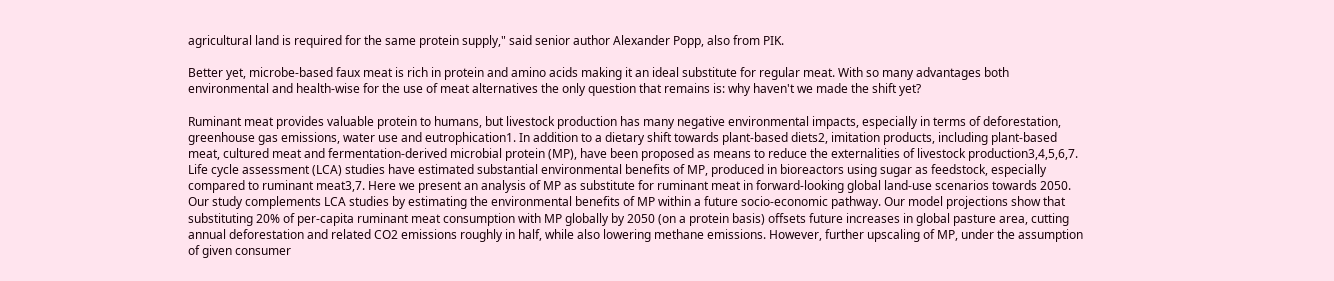agricultural land is required for the same protein supply," said senior author Alexander Popp, also from PIK.

Better yet, microbe-based faux meat is rich in protein and amino acids making it an ideal substitute for regular meat. With so many advantages both environmental and health-wise for the use of meat alternatives the only question that remains is: why haven't we made the shift yet?

Ruminant meat provides valuable protein to humans, but livestock production has many negative environmental impacts, especially in terms of deforestation, greenhouse gas emissions, water use and eutrophication1. In addition to a dietary shift towards plant-based diets2, imitation products, including plant-based meat, cultured meat and fermentation-derived microbial protein (MP), have been proposed as means to reduce the externalities of livestock production3,4,5,6,7. Life cycle assessment (LCA) studies have estimated substantial environmental benefits of MP, produced in bioreactors using sugar as feedstock, especially compared to ruminant meat3,7. Here we present an analysis of MP as substitute for ruminant meat in forward-looking global land-use scenarios towards 2050. Our study complements LCA studies by estimating the environmental benefits of MP within a future socio-economic pathway. Our model projections show that substituting 20% of per-capita ruminant meat consumption with MP globally by 2050 (on a protein basis) offsets future increases in global pasture area, cutting annual deforestation and related CO2 emissions roughly in half, while also lowering methane emissions. However, further upscaling of MP, under the assumption of given consumer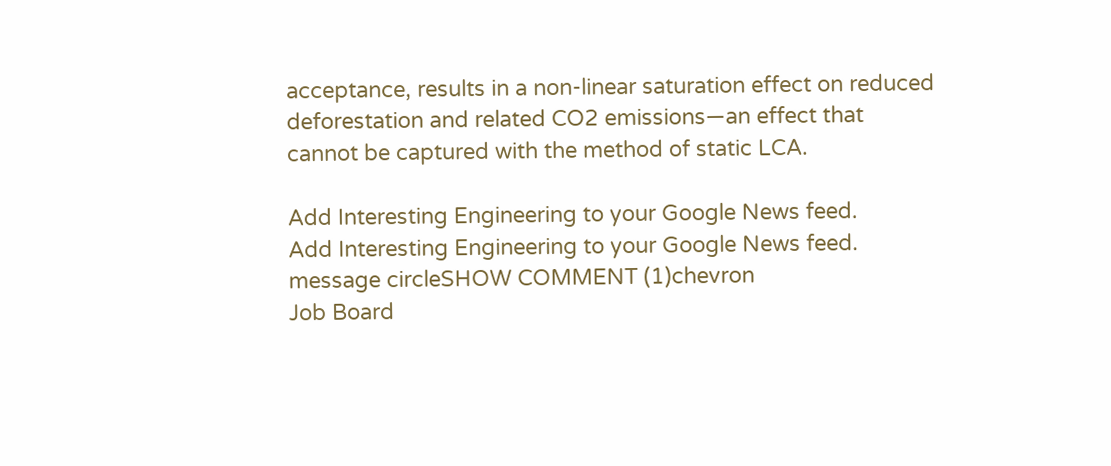acceptance, results in a non-linear saturation effect on reduced deforestation and related CO2 emissions—an effect that cannot be captured with the method of static LCA.

Add Interesting Engineering to your Google News feed.
Add Interesting Engineering to your Google News feed.
message circleSHOW COMMENT (1)chevron
Job Board